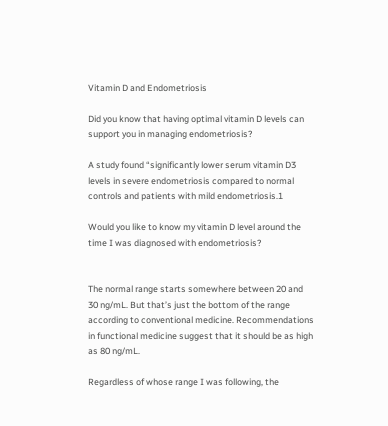Vitamin D and Endometriosis

Did you know that having optimal vitamin D levels can support you in managing endometriosis?

A study found “significantly lower serum vitamin D3 levels in severe endometriosis compared to normal controls and patients with mild endometriosis.1

Would you like to know my vitamin D level around the time I was diagnosed with endometriosis?


The normal range starts somewhere between 20 and 30 ng/mL. But that’s just the bottom of the range according to conventional medicine. Recommendations in functional medicine suggest that it should be as high as 80 ng/mL.

Regardless of whose range I was following, the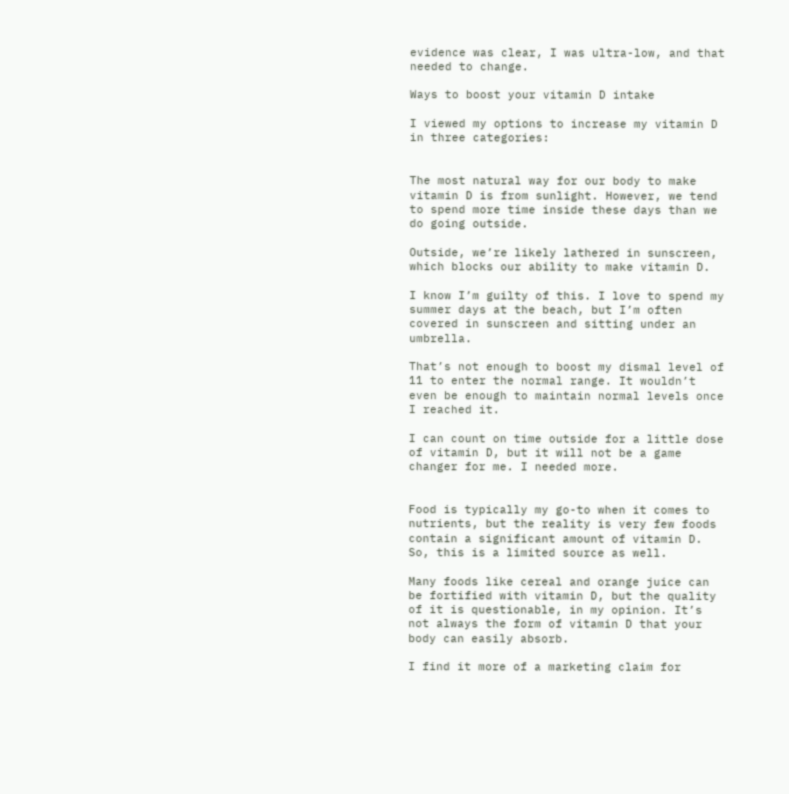evidence was clear, I was ultra-low, and that needed to change.

Ways to boost your vitamin D intake

I viewed my options to increase my vitamin D in three categories:


The most natural way for our body to make vitamin D is from sunlight. However, we tend to spend more time inside these days than we do going outside.

Outside, we’re likely lathered in sunscreen, which blocks our ability to make vitamin D.

I know I’m guilty of this. I love to spend my summer days at the beach, but I’m often covered in sunscreen and sitting under an umbrella.

That’s not enough to boost my dismal level of 11 to enter the normal range. It wouldn’t even be enough to maintain normal levels once I reached it.

I can count on time outside for a little dose of vitamin D, but it will not be a game changer for me. I needed more.


Food is typically my go-to when it comes to nutrients, but the reality is very few foods contain a significant amount of vitamin D. So, this is a limited source as well.

Many foods like cereal and orange juice can be fortified with vitamin D, but the quality of it is questionable, in my opinion. It’s not always the form of vitamin D that your body can easily absorb.

I find it more of a marketing claim for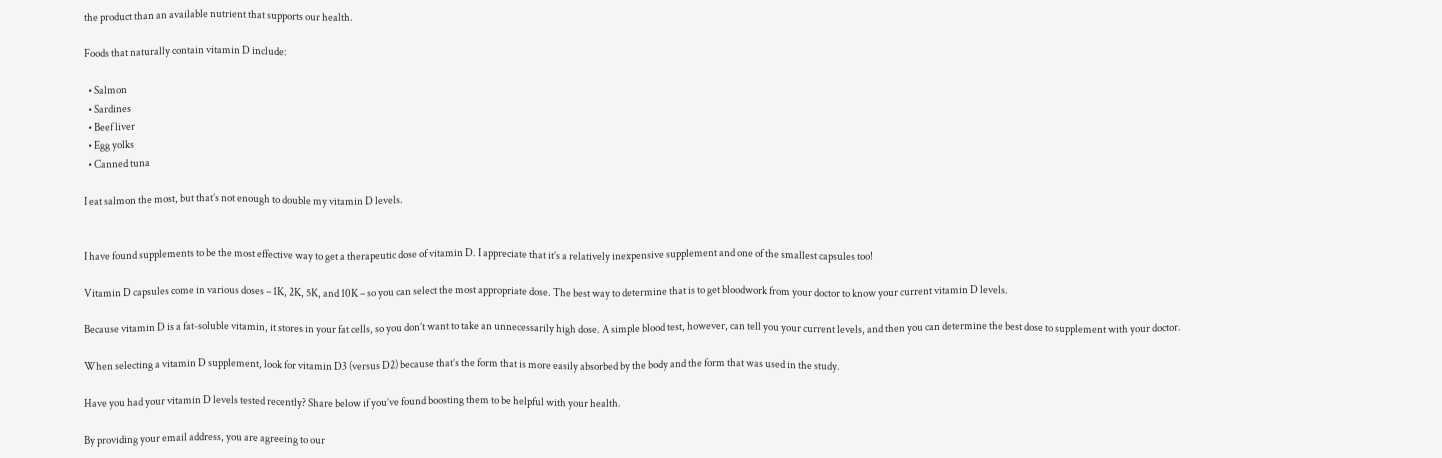the product than an available nutrient that supports our health.

Foods that naturally contain vitamin D include:

  • Salmon
  • Sardines
  • Beef liver
  • Egg yolks
  • Canned tuna

I eat salmon the most, but that’s not enough to double my vitamin D levels.


I have found supplements to be the most effective way to get a therapeutic dose of vitamin D. I appreciate that it’s a relatively inexpensive supplement and one of the smallest capsules too!

Vitamin D capsules come in various doses – 1K, 2K, 5K, and 10K – so you can select the most appropriate dose. The best way to determine that is to get bloodwork from your doctor to know your current vitamin D levels.

Because vitamin D is a fat-soluble vitamin, it stores in your fat cells, so you don’t want to take an unnecessarily high dose. A simple blood test, however, can tell you your current levels, and then you can determine the best dose to supplement with your doctor.

When selecting a vitamin D supplement, look for vitamin D3 (versus D2) because that’s the form that is more easily absorbed by the body and the form that was used in the study.

Have you had your vitamin D levels tested recently? Share below if you’ve found boosting them to be helpful with your health.

By providing your email address, you are agreeing to our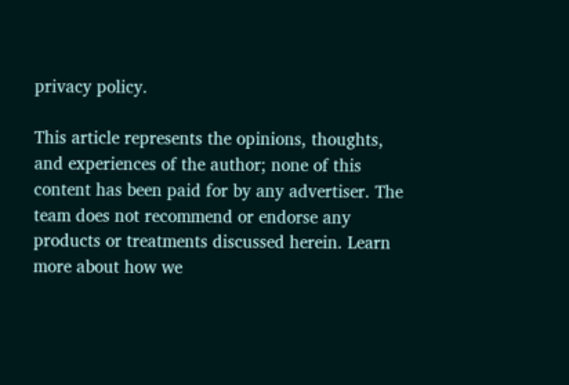privacy policy.

This article represents the opinions, thoughts, and experiences of the author; none of this content has been paid for by any advertiser. The team does not recommend or endorse any products or treatments discussed herein. Learn more about how we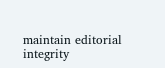maintain editorial integrity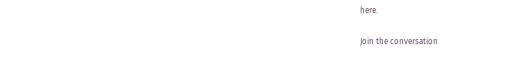here.

Join the conversation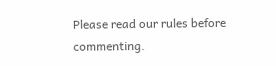Please read our rules before commenting.